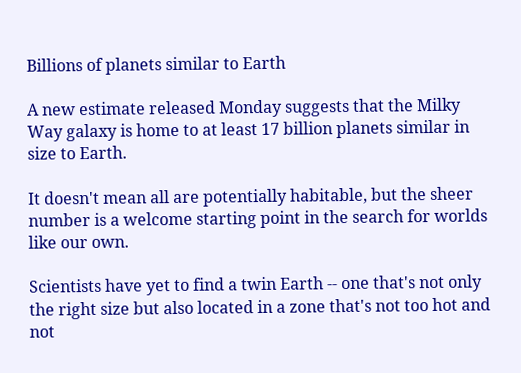Billions of planets similar to Earth

A new estimate released Monday suggests that the Milky Way galaxy is home to at least 17 billion planets similar in size to Earth.

It doesn't mean all are potentially habitable, but the sheer number is a welcome starting point in the search for worlds like our own.

Scientists have yet to find a twin Earth -- one that's not only the right size but also located in a zone that's not too hot and not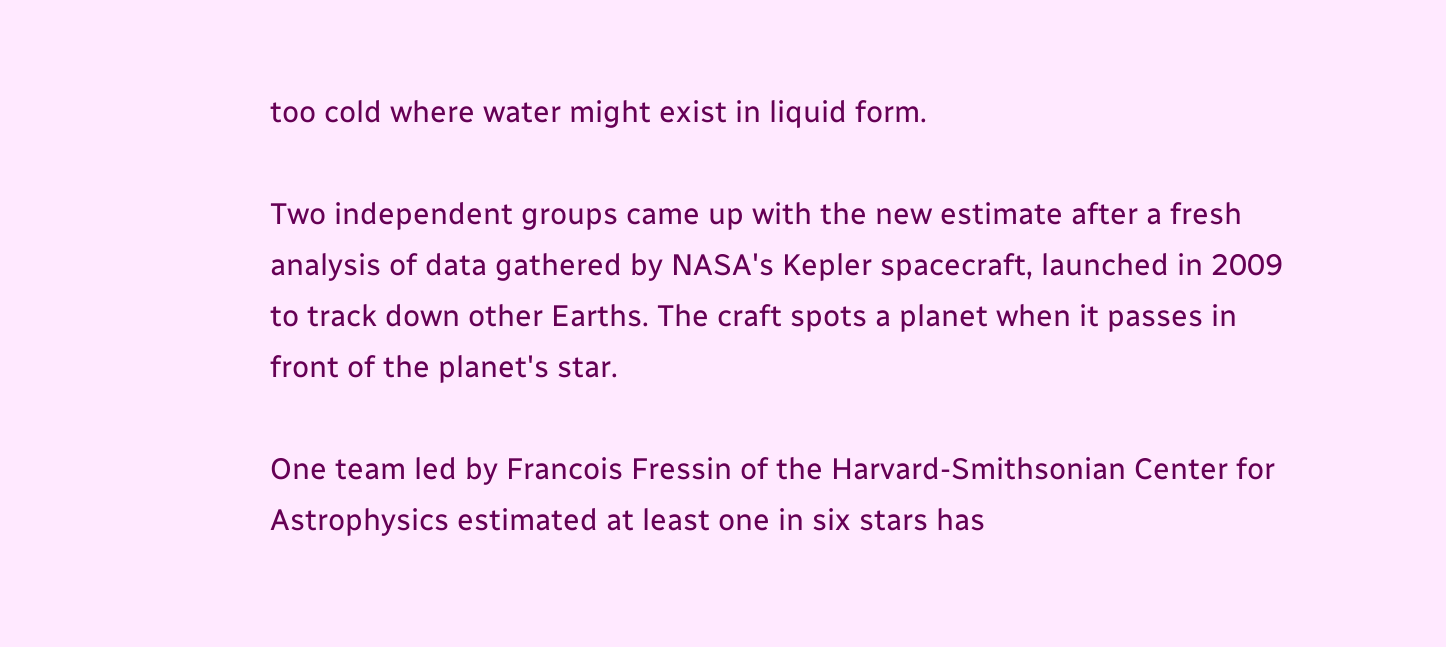too cold where water might exist in liquid form.

Two independent groups came up with the new estimate after a fresh analysis of data gathered by NASA's Kepler spacecraft, launched in 2009 to track down other Earths. The craft spots a planet when it passes in front of the planet's star.

One team led by Francois Fressin of the Harvard-Smithsonian Center for Astrophysics estimated at least one in six stars has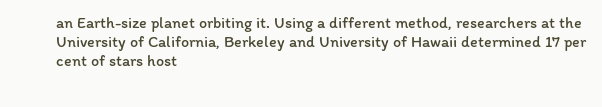an Earth-size planet orbiting it. Using a different method, researchers at the University of California, Berkeley and University of Hawaii determined 17 per cent of stars host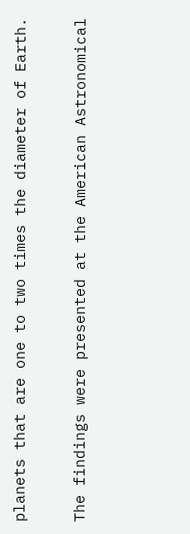planets that are one to two times the diameter of Earth.

The findings were presented at the American Astronomical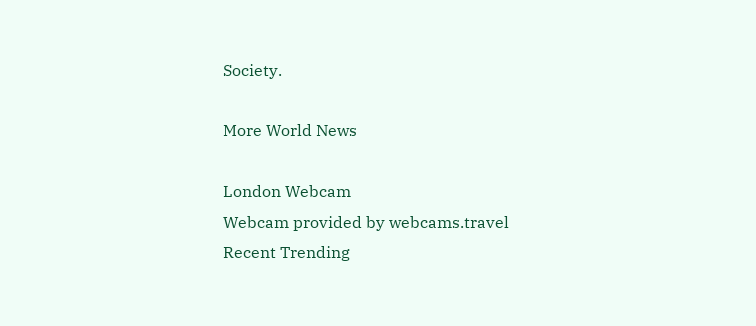Society.

More World News

London Webcam
Webcam provided by webcams.travel
Recent Trending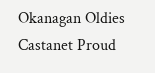Okanagan Oldies
Castanet Proud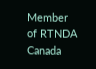Member of RTNDA Canada